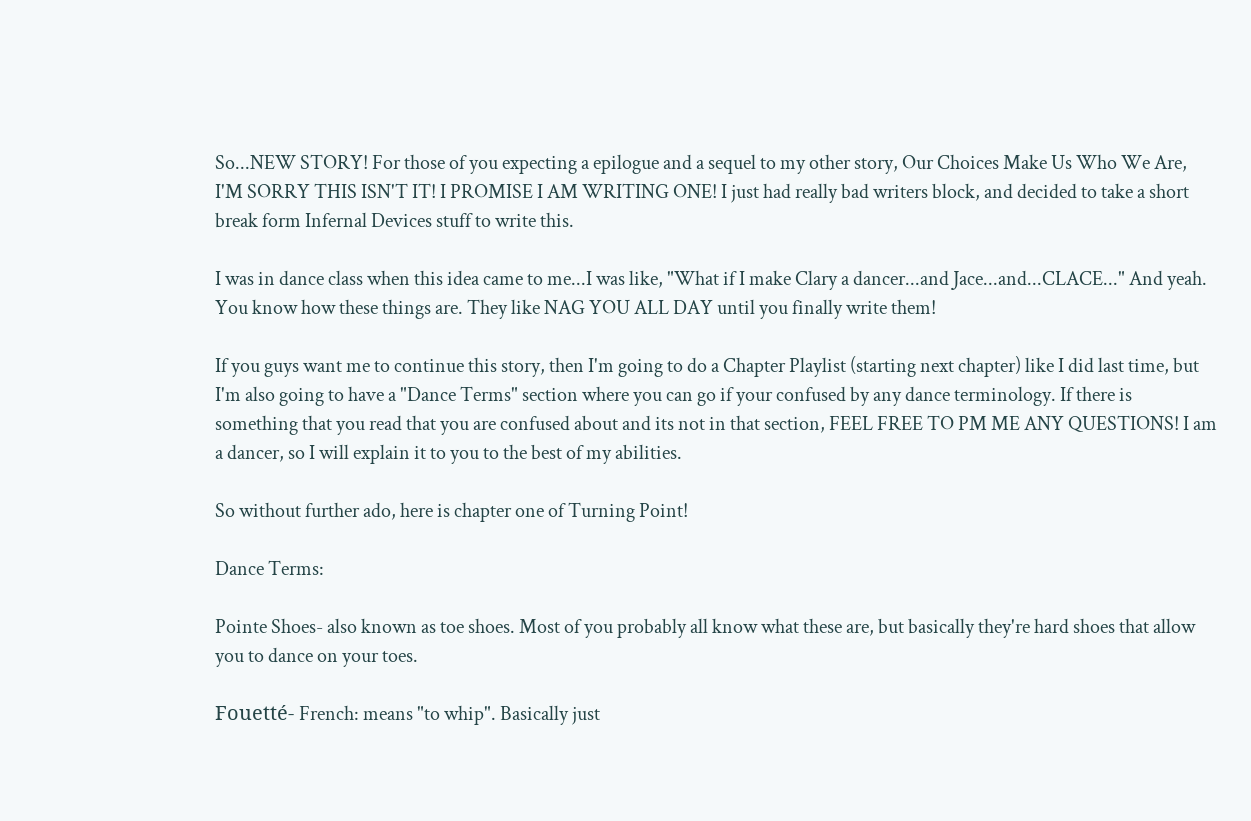So...NEW STORY! For those of you expecting a epilogue and a sequel to my other story, Our Choices Make Us Who We Are, I'M SORRY THIS ISN'T IT! I PROMISE I AM WRITING ONE! I just had really bad writers block, and decided to take a short break form Infernal Devices stuff to write this.

I was in dance class when this idea came to me...I was like, "What if I make Clary a dancer...and Jace...and...CLACE..." And yeah. You know how these things are. They like NAG YOU ALL DAY until you finally write them!

If you guys want me to continue this story, then I'm going to do a Chapter Playlist (starting next chapter) like I did last time, but I'm also going to have a "Dance Terms" section where you can go if your confused by any dance terminology. If there is something that you read that you are confused about and its not in that section, FEEL FREE TO PM ME ANY QUESTIONS! I am a dancer, so I will explain it to you to the best of my abilities.

So without further ado, here is chapter one of Turning Point!

Dance Terms:

Pointe Shoes- also known as toe shoes. Most of you probably all know what these are, but basically they're hard shoes that allow you to dance on your toes.

Fouetté- French: means "to whip". Basically just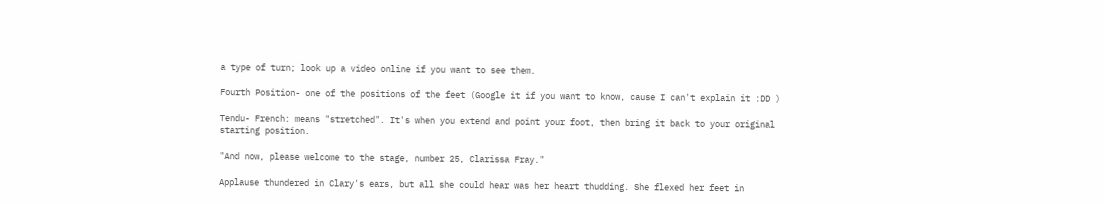a type of turn; look up a video online if you want to see them.

Fourth Position- one of the positions of the feet (Google it if you want to know, cause I can't explain it :DD )

Tendu- French: means "stretched". It's when you extend and point your foot, then bring it back to your original starting position.

"And now, please welcome to the stage, number 25, Clarissa Fray."

Applause thundered in Clary's ears, but all she could hear was her heart thudding. She flexed her feet in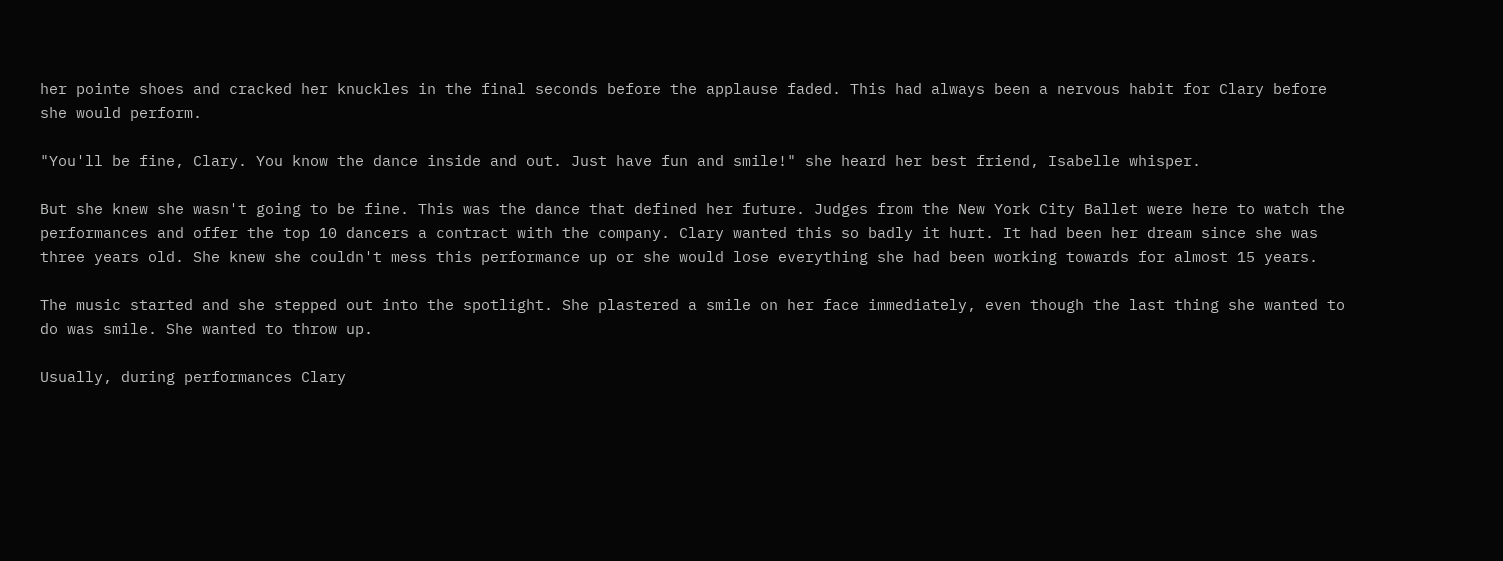her pointe shoes and cracked her knuckles in the final seconds before the applause faded. This had always been a nervous habit for Clary before she would perform.

"You'll be fine, Clary. You know the dance inside and out. Just have fun and smile!" she heard her best friend, Isabelle whisper.

But she knew she wasn't going to be fine. This was the dance that defined her future. Judges from the New York City Ballet were here to watch the performances and offer the top 10 dancers a contract with the company. Clary wanted this so badly it hurt. It had been her dream since she was three years old. She knew she couldn't mess this performance up or she would lose everything she had been working towards for almost 15 years.

The music started and she stepped out into the spotlight. She plastered a smile on her face immediately, even though the last thing she wanted to do was smile. She wanted to throw up.

Usually, during performances Clary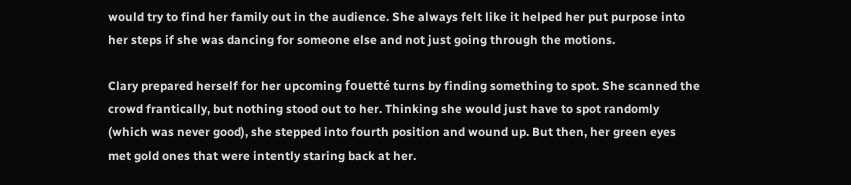would try to find her family out in the audience. She always felt like it helped her put purpose into her steps if she was dancing for someone else and not just going through the motions.

Clary prepared herself for her upcoming fouetté turns by finding something to spot. She scanned the crowd frantically, but nothing stood out to her. Thinking she would just have to spot randomly (which was never good), she stepped into fourth position and wound up. But then, her green eyes met gold ones that were intently staring back at her.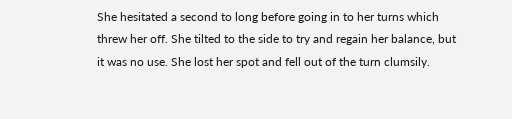She hesitated a second to long before going in to her turns which threw her off. She tilted to the side to try and regain her balance, but it was no use. She lost her spot and fell out of the turn clumsily.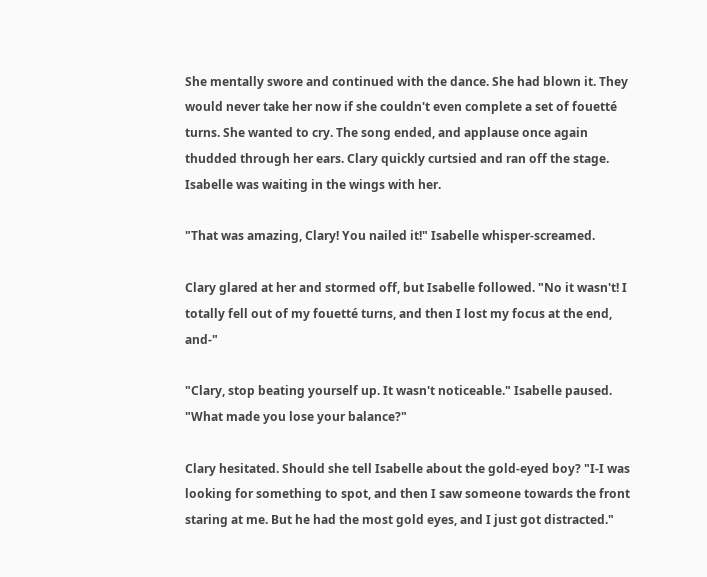She mentally swore and continued with the dance. She had blown it. They would never take her now if she couldn't even complete a set of fouetté turns. She wanted to cry. The song ended, and applause once again thudded through her ears. Clary quickly curtsied and ran off the stage. Isabelle was waiting in the wings with her.

"That was amazing, Clary! You nailed it!" Isabelle whisper-screamed.

Clary glared at her and stormed off, but Isabelle followed. "No it wasn't! I totally fell out of my fouetté turns, and then I lost my focus at the end, and-"

"Clary, stop beating yourself up. It wasn't noticeable." Isabelle paused. "What made you lose your balance?"

Clary hesitated. Should she tell Isabelle about the gold-eyed boy? "I-I was looking for something to spot, and then I saw someone towards the front staring at me. But he had the most gold eyes, and I just got distracted."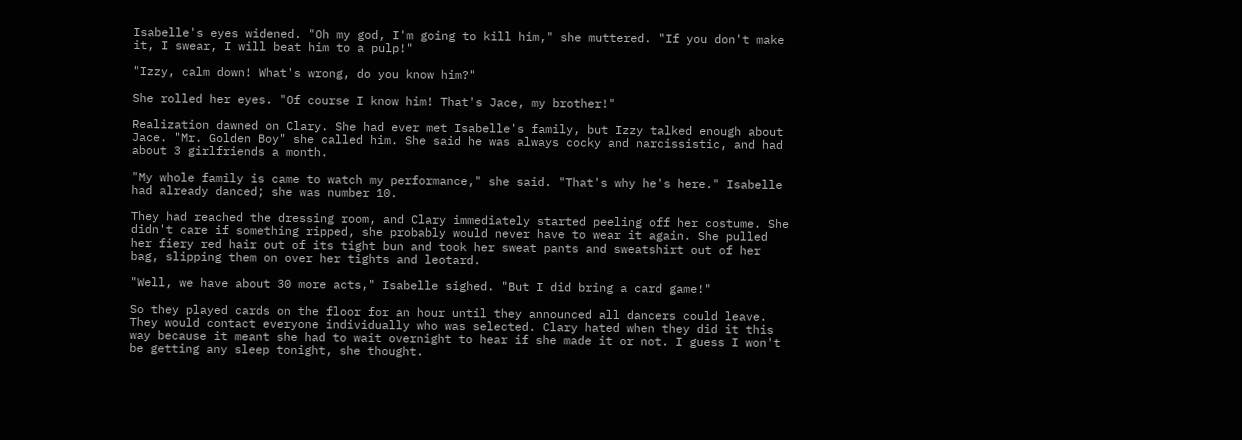Isabelle's eyes widened. "Oh my god, I'm going to kill him," she muttered. "If you don't make it, I swear, I will beat him to a pulp!"

"Izzy, calm down! What's wrong, do you know him?"

She rolled her eyes. "Of course I know him! That's Jace, my brother!"

Realization dawned on Clary. She had ever met Isabelle's family, but Izzy talked enough about Jace. "Mr. Golden Boy" she called him. She said he was always cocky and narcissistic, and had about 3 girlfriends a month.

"My whole family is came to watch my performance," she said. "That's why he's here." Isabelle had already danced; she was number 10.

They had reached the dressing room, and Clary immediately started peeling off her costume. She didn't care if something ripped, she probably would never have to wear it again. She pulled her fiery red hair out of its tight bun and took her sweat pants and sweatshirt out of her bag, slipping them on over her tights and leotard.

"Well, we have about 30 more acts," Isabelle sighed. "But I did bring a card game!"

So they played cards on the floor for an hour until they announced all dancers could leave. They would contact everyone individually who was selected. Clary hated when they did it this way because it meant she had to wait overnight to hear if she made it or not. I guess I won't be getting any sleep tonight, she thought.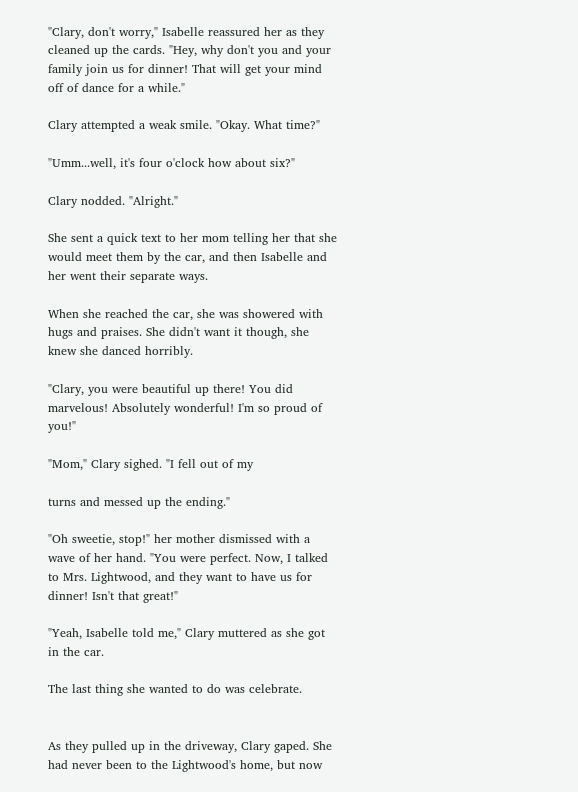"Clary, don't worry," Isabelle reassured her as they cleaned up the cards. "Hey, why don't you and your family join us for dinner! That will get your mind off of dance for a while."

Clary attempted a weak smile. "Okay. What time?"

"Umm...well, it's four o'clock how about six?"

Clary nodded. "Alright."

She sent a quick text to her mom telling her that she would meet them by the car, and then Isabelle and her went their separate ways.

When she reached the car, she was showered with hugs and praises. She didn't want it though, she knew she danced horribly.

"Clary, you were beautiful up there! You did marvelous! Absolutely wonderful! I'm so proud of you!"

"Mom," Clary sighed. "I fell out of my

turns and messed up the ending."

"Oh sweetie, stop!" her mother dismissed with a wave of her hand. "You were perfect. Now, I talked to Mrs. Lightwood, and they want to have us for dinner! Isn't that great!"

"Yeah, Isabelle told me," Clary muttered as she got in the car.

The last thing she wanted to do was celebrate.


As they pulled up in the driveway, Clary gaped. She had never been to the Lightwood's home, but now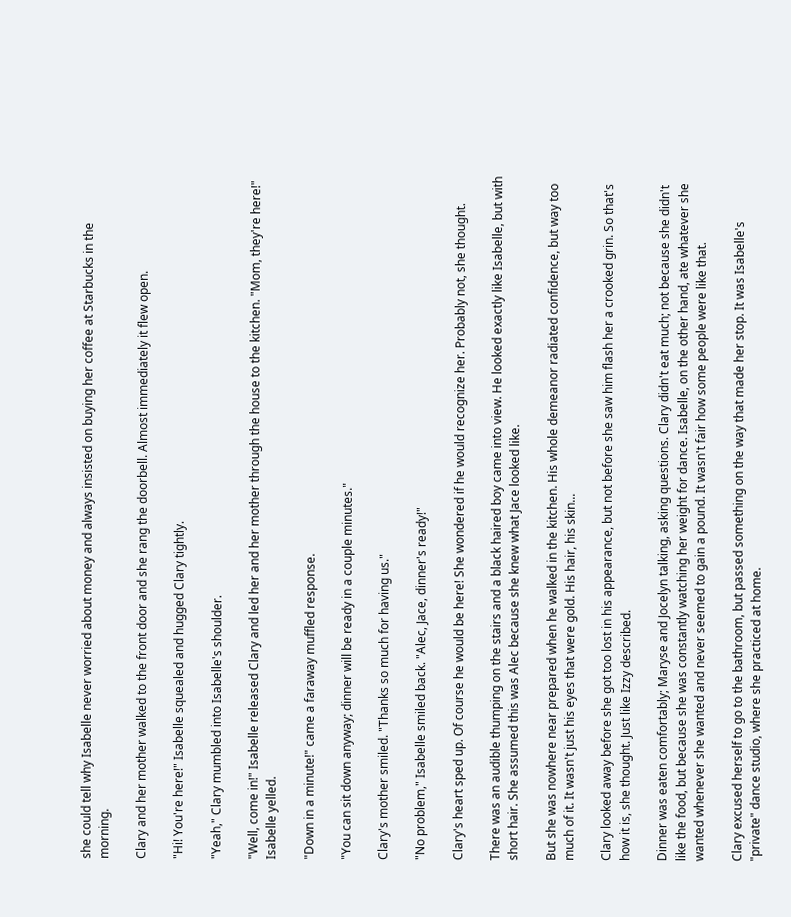she could tell why Isabelle never worried about money and always insisted on buying her coffee at Starbucks in the morning.

Clary and her mother walked to the front door and she rang the doorbell. Almost immediately it flew open.

"Hi! You're here!" Isabelle squealed and hugged Clary tightly.

"Yeah," Clary mumbled into Isabelle's shoulder.

"Well, come in!" Isabelle released Clary and led her and her mother through the house to the kitchen. "Mom, they're here!" Isabelle yelled.

"Down in a minute!" came a faraway muffled response.

"You can sit down anyway; dinner will be ready in a couple minutes."

Clary's mother smiled. "Thanks so much for having us."

"No problem," Isabelle smiled back. "Alec, Jace, dinner's ready!"

Clary's heart sped up. Of course he would be here! She wondered if he would recognize her. Probably not, she thought.

There was an audible thumping on the stairs and a black haired boy came into view. He looked exactly like Isabelle, but with short hair. She assumed this was Alec because she knew what Jace looked like.

But she was nowhere near prepared when he walked in the kitchen. His whole demeanor radiated confidence, but way too much of it. It wasn't just his eyes that were gold. His hair, his skin...

Clary looked away before she got too lost in his appearance, but not before she saw him flash her a crooked grin. So that's how it is, she thought. Just like Izzy described.

Dinner was eaten comfortably; Maryse and Jocelyn talking, asking questions. Clary didn't eat much; not because she didn't like the food, but because she was constantly watching her weight for dance. Isabelle, on the other hand, ate whatever she wanted whenever she wanted and never seemed to gain a pound. It wasn't fair how some people were like that.

Clary excused herself to go to the bathroom, but passed something on the way that made her stop. It was Isabelle's "private" dance studio, where she practiced at home.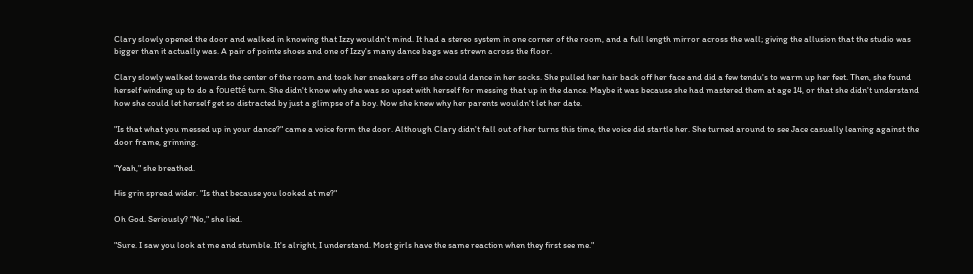Clary slowly opened the door and walked in knowing that Izzy wouldn't mind. It had a stereo system in one corner of the room, and a full length mirror across the wall; giving the allusion that the studio was bigger than it actually was. A pair of pointe shoes and one of Izzy's many dance bags was strewn across the floor.

Clary slowly walked towards the center of the room and took her sneakers off so she could dance in her socks. She pulled her hair back off her face and did a few tendu's to warm up her feet. Then, she found herself winding up to do a fouetté turn. She didn't know why she was so upset with herself for messing that up in the dance. Maybe it was because she had mastered them at age 14, or that she didn't understand how she could let herself get so distracted by just a glimpse of a boy. Now she knew why her parents wouldn't let her date.

"Is that what you messed up in your dance?" came a voice form the door. Although Clary didn't fall out of her turns this time, the voice did startle her. She turned around to see Jace casually leaning against the door frame, grinning.

"Yeah," she breathed.

His grin spread wider. "Is that because you looked at me?"

Oh God. Seriously? "No," she lied.

"Sure. I saw you look at me and stumble. It's alright, I understand. Most girls have the same reaction when they first see me."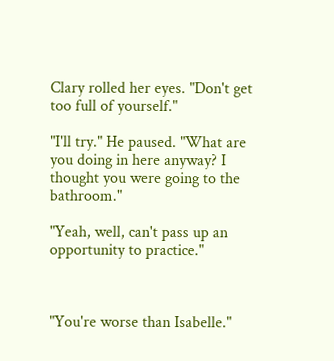Clary rolled her eyes. "Don't get too full of yourself."

"I'll try." He paused. "What are you doing in here anyway? I thought you were going to the bathroom."

"Yeah, well, can't pass up an opportunity to practice."



"You're worse than Isabelle."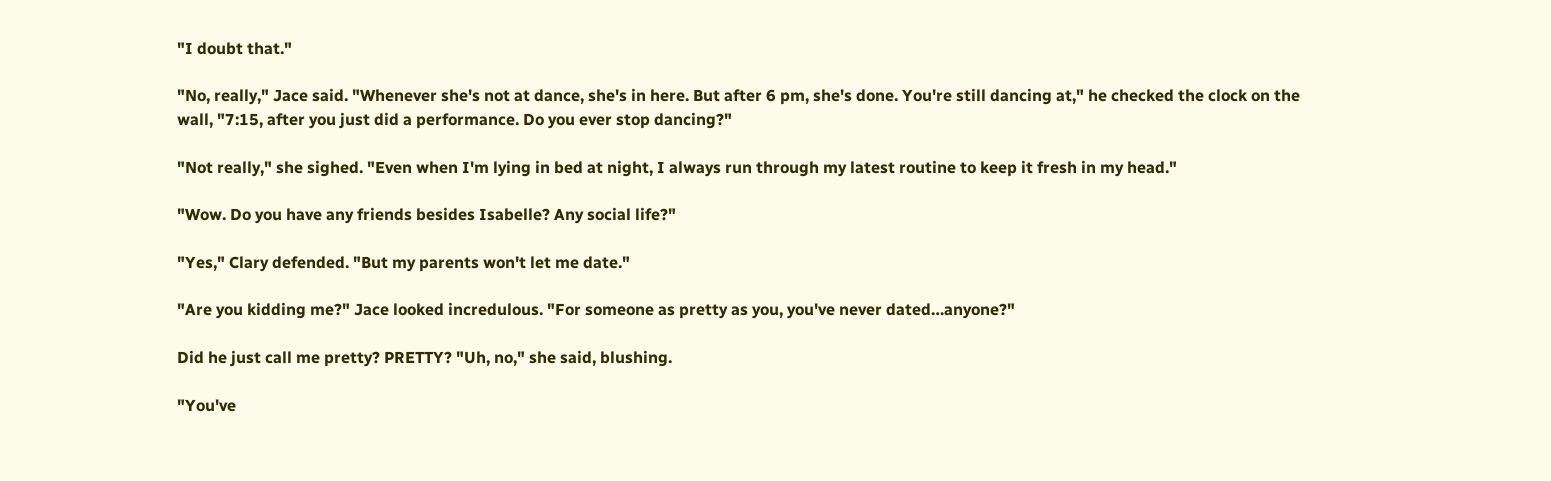"I doubt that."

"No, really," Jace said. "Whenever she's not at dance, she's in here. But after 6 pm, she's done. You're still dancing at," he checked the clock on the wall, "7:15, after you just did a performance. Do you ever stop dancing?"

"Not really," she sighed. "Even when I'm lying in bed at night, I always run through my latest routine to keep it fresh in my head."

"Wow. Do you have any friends besides Isabelle? Any social life?"

"Yes," Clary defended. "But my parents won't let me date."

"Are you kidding me?" Jace looked incredulous. "For someone as pretty as you, you've never dated…anyone?"

Did he just call me pretty? PRETTY? "Uh, no," she said, blushing.

"You've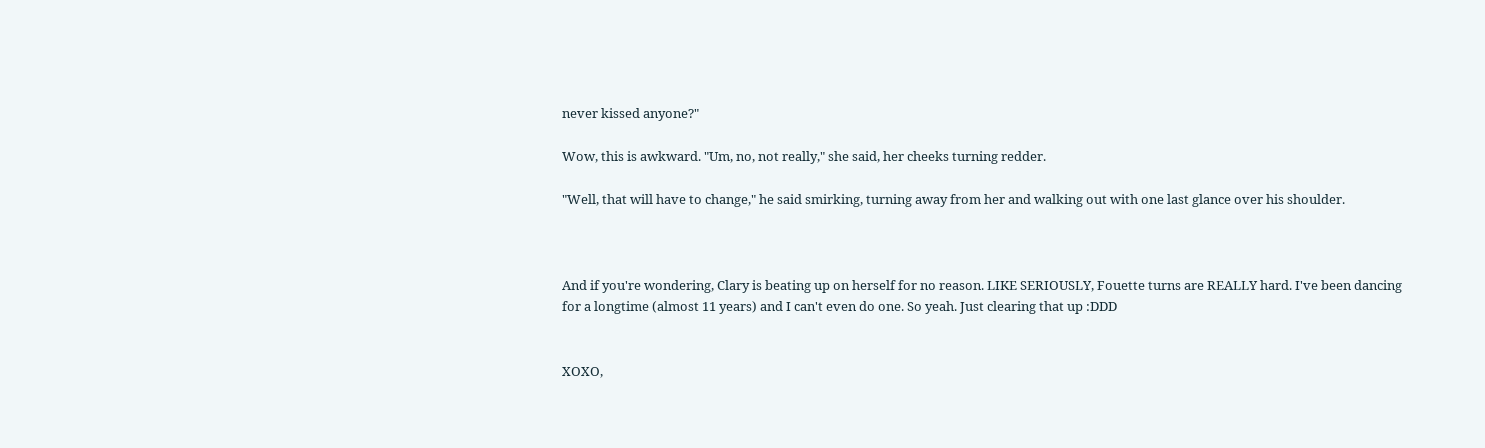never kissed anyone?"

Wow, this is awkward. "Um, no, not really," she said, her cheeks turning redder.

"Well, that will have to change," he said smirking, turning away from her and walking out with one last glance over his shoulder.



And if you're wondering, Clary is beating up on herself for no reason. LIKE SERIOUSLY, Fouette turns are REALLY hard. I've been dancing for a longtime (almost 11 years) and I can't even do one. So yeah. Just clearing that up :DDD


XOXO,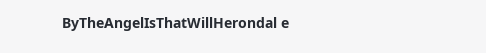ByTheAngelIsThatWillHerondal e